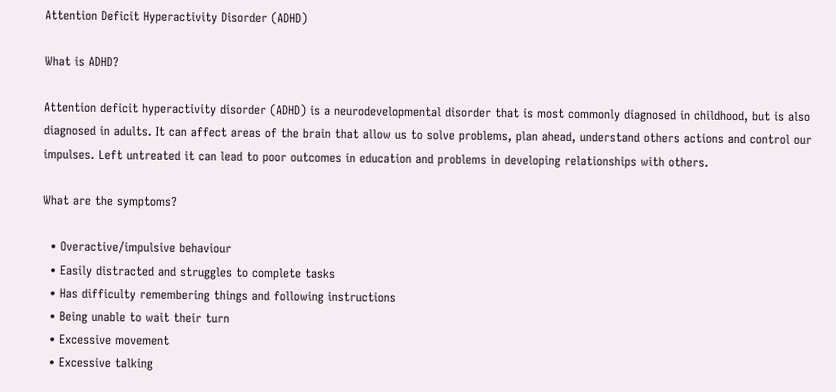Attention Deficit Hyperactivity Disorder (ADHD)

What is ADHD?

Attention deficit hyperactivity disorder (ADHD) is a neurodevelopmental disorder that is most commonly diagnosed in childhood, but is also diagnosed in adults. It can affect areas of the brain that allow us to solve problems, plan ahead, understand others actions and control our impulses. Left untreated it can lead to poor outcomes in education and problems in developing relationships with others.

What are the symptoms?

  • Overactive/impulsive behaviour
  • Easily distracted and struggles to complete tasks
  • Has difficulty remembering things and following instructions
  • Being unable to wait their turn
  • Excessive movement
  • Excessive talking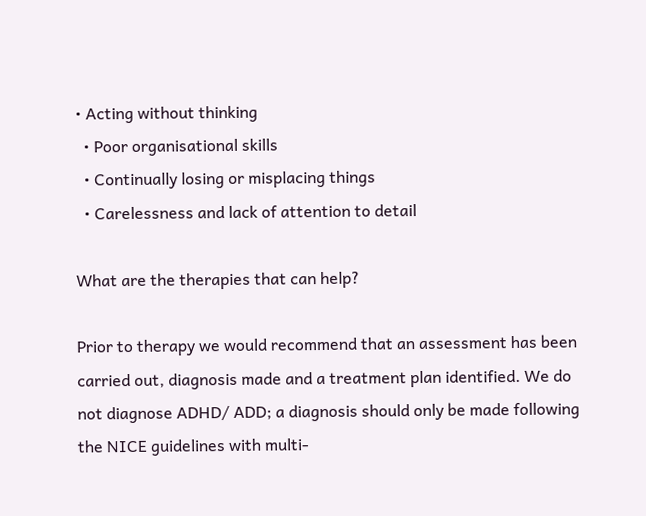• Acting without thinking
  • Poor organisational skills
  • Continually losing or misplacing things
  • Carelessness and lack of attention to detail

What are the therapies that can help?

Prior to therapy we would recommend that an assessment has been carried out, diagnosis made and a treatment plan identified. We do not diagnose ADHD/ ADD; a diagnosis should only be made following the NICE guidelines with multi-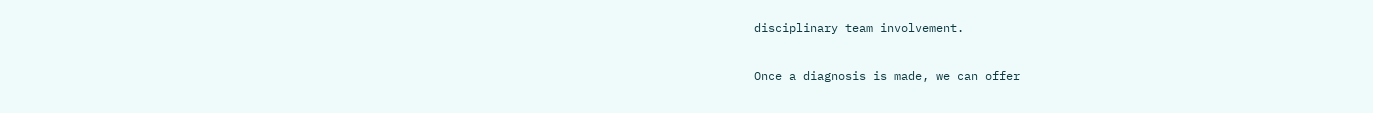disciplinary team involvement.

Once a diagnosis is made, we can offer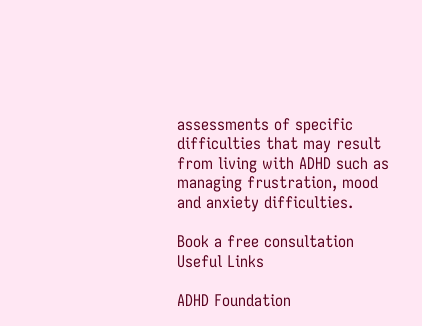assessments of specific difficulties that may result from living with ADHD such as managing frustration, mood and anxiety difficulties.

Book a free consultation
Useful Links

ADHD Foundation